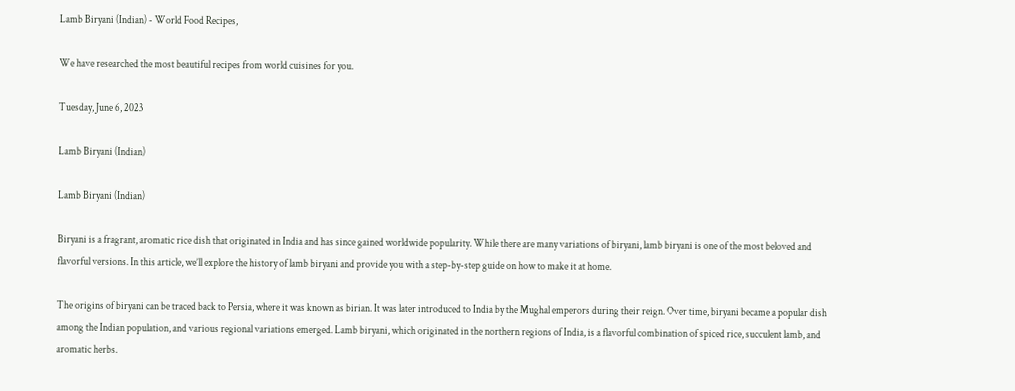Lamb Biryani (Indian) - World Food Recipes,

We have researched the most beautiful recipes from world cuisines for you.

Tuesday, June 6, 2023

Lamb Biryani (Indian)

Lamb Biryani (Indian)

Biryani is a fragrant, aromatic rice dish that originated in India and has since gained worldwide popularity. While there are many variations of biryani, lamb biryani is one of the most beloved and flavorful versions. In this article, we’ll explore the history of lamb biryani and provide you with a step-by-step guide on how to make it at home.

The origins of biryani can be traced back to Persia, where it was known as birian. It was later introduced to India by the Mughal emperors during their reign. Over time, biryani became a popular dish among the Indian population, and various regional variations emerged. Lamb biryani, which originated in the northern regions of India, is a flavorful combination of spiced rice, succulent lamb, and aromatic herbs.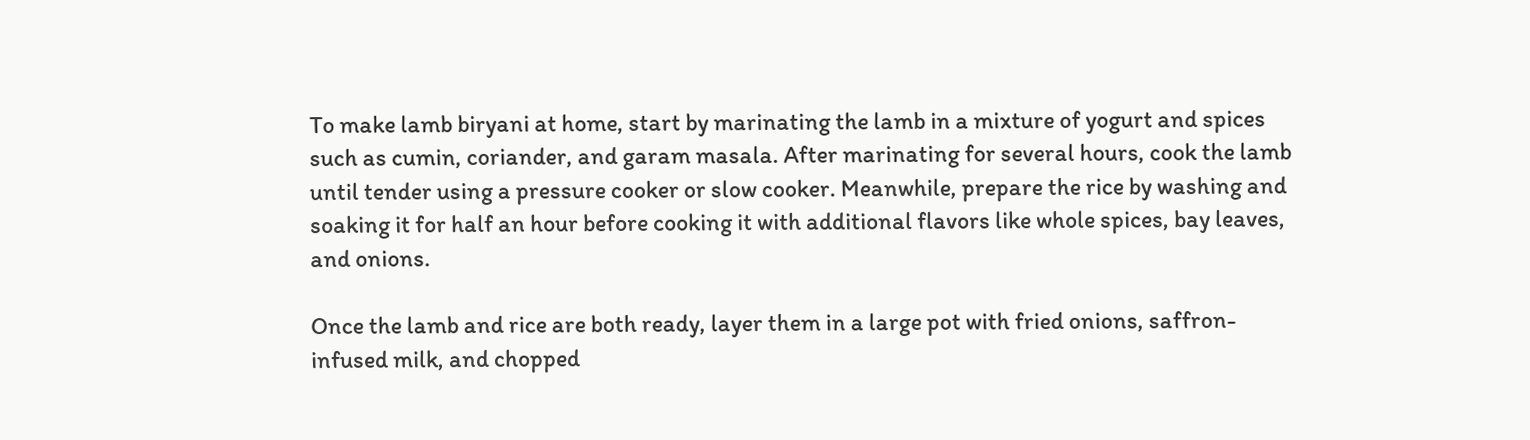To make lamb biryani at home, start by marinating the lamb in a mixture of yogurt and spices such as cumin, coriander, and garam masala. After marinating for several hours, cook the lamb until tender using a pressure cooker or slow cooker. Meanwhile, prepare the rice by washing and soaking it for half an hour before cooking it with additional flavors like whole spices, bay leaves, and onions.

Once the lamb and rice are both ready, layer them in a large pot with fried onions, saffron-infused milk, and chopped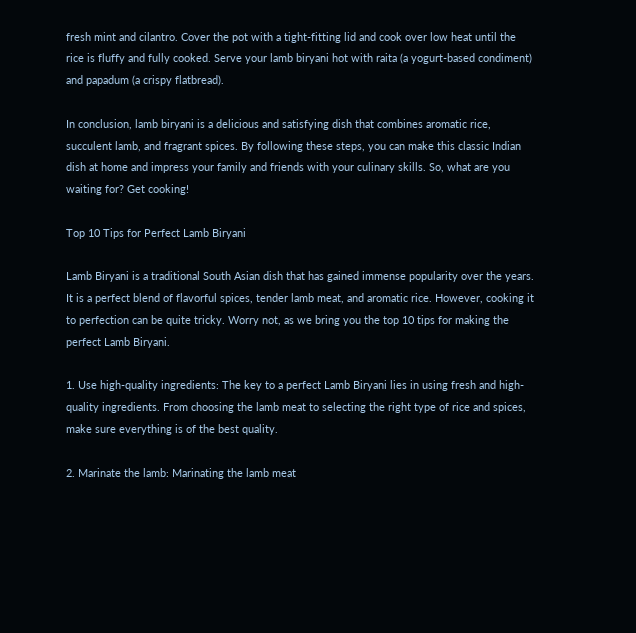fresh mint and cilantro. Cover the pot with a tight-fitting lid and cook over low heat until the rice is fluffy and fully cooked. Serve your lamb biryani hot with raita (a yogurt-based condiment) and papadum (a crispy flatbread).

In conclusion, lamb biryani is a delicious and satisfying dish that combines aromatic rice, succulent lamb, and fragrant spices. By following these steps, you can make this classic Indian dish at home and impress your family and friends with your culinary skills. So, what are you waiting for? Get cooking!

Top 10 Tips for Perfect Lamb Biryani

Lamb Biryani is a traditional South Asian dish that has gained immense popularity over the years. It is a perfect blend of flavorful spices, tender lamb meat, and aromatic rice. However, cooking it to perfection can be quite tricky. Worry not, as we bring you the top 10 tips for making the perfect Lamb Biryani.

1. Use high-quality ingredients: The key to a perfect Lamb Biryani lies in using fresh and high-quality ingredients. From choosing the lamb meat to selecting the right type of rice and spices, make sure everything is of the best quality.

2. Marinate the lamb: Marinating the lamb meat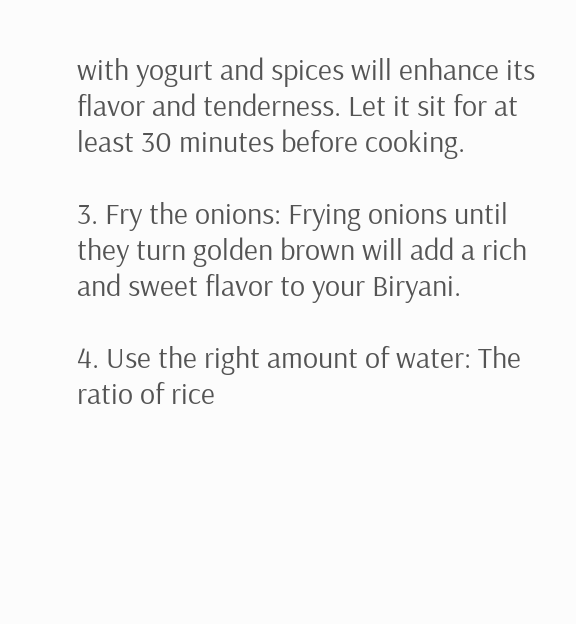with yogurt and spices will enhance its flavor and tenderness. Let it sit for at least 30 minutes before cooking.

3. Fry the onions: Frying onions until they turn golden brown will add a rich and sweet flavor to your Biryani.

4. Use the right amount of water: The ratio of rice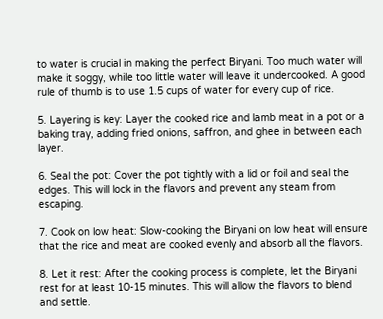to water is crucial in making the perfect Biryani. Too much water will make it soggy, while too little water will leave it undercooked. A good rule of thumb is to use 1.5 cups of water for every cup of rice.

5. Layering is key: Layer the cooked rice and lamb meat in a pot or a baking tray, adding fried onions, saffron, and ghee in between each layer.

6. Seal the pot: Cover the pot tightly with a lid or foil and seal the edges. This will lock in the flavors and prevent any steam from escaping.

7. Cook on low heat: Slow-cooking the Biryani on low heat will ensure that the rice and meat are cooked evenly and absorb all the flavors.

8. Let it rest: After the cooking process is complete, let the Biryani rest for at least 10-15 minutes. This will allow the flavors to blend and settle.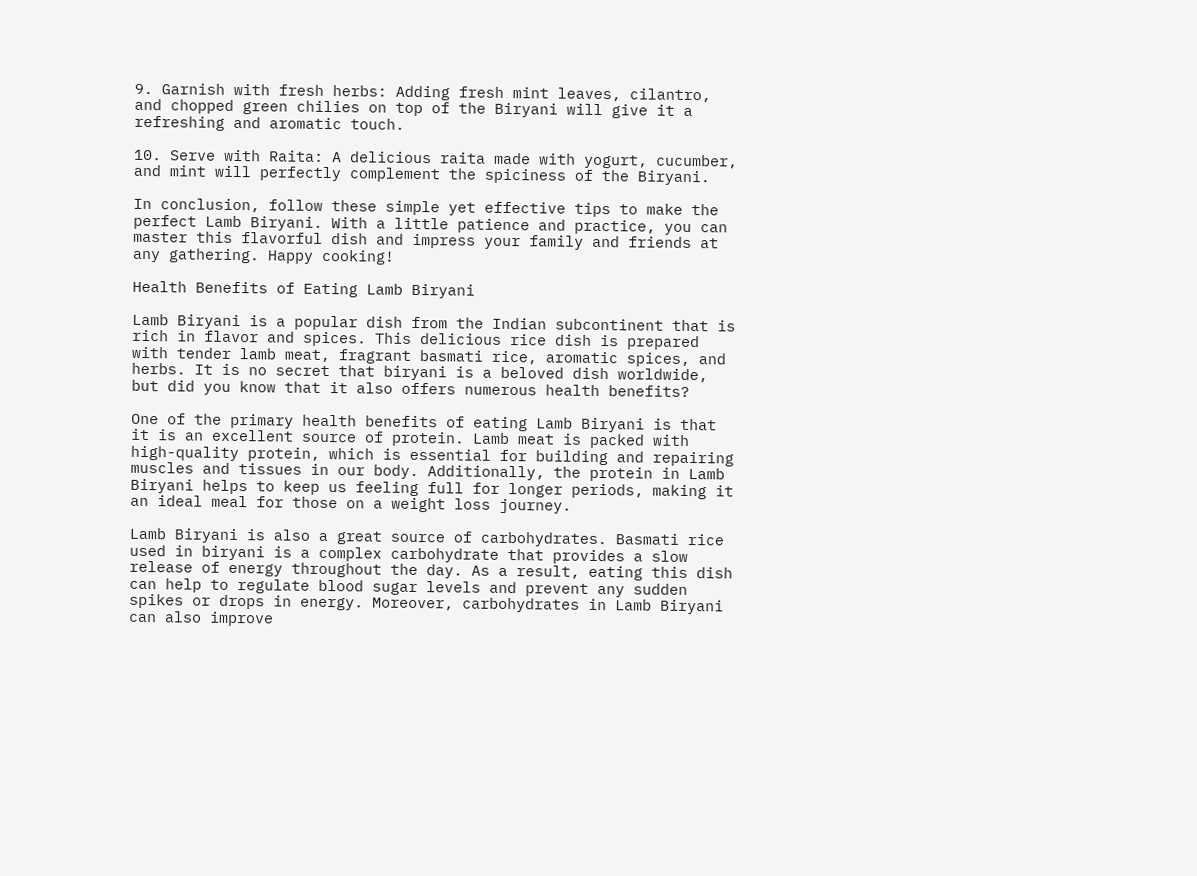9. Garnish with fresh herbs: Adding fresh mint leaves, cilantro, and chopped green chilies on top of the Biryani will give it a refreshing and aromatic touch.

10. Serve with Raita: A delicious raita made with yogurt, cucumber, and mint will perfectly complement the spiciness of the Biryani.

In conclusion, follow these simple yet effective tips to make the perfect Lamb Biryani. With a little patience and practice, you can master this flavorful dish and impress your family and friends at any gathering. Happy cooking!

Health Benefits of Eating Lamb Biryani

Lamb Biryani is a popular dish from the Indian subcontinent that is rich in flavor and spices. This delicious rice dish is prepared with tender lamb meat, fragrant basmati rice, aromatic spices, and herbs. It is no secret that biryani is a beloved dish worldwide, but did you know that it also offers numerous health benefits?

One of the primary health benefits of eating Lamb Biryani is that it is an excellent source of protein. Lamb meat is packed with high-quality protein, which is essential for building and repairing muscles and tissues in our body. Additionally, the protein in Lamb Biryani helps to keep us feeling full for longer periods, making it an ideal meal for those on a weight loss journey.

Lamb Biryani is also a great source of carbohydrates. Basmati rice used in biryani is a complex carbohydrate that provides a slow release of energy throughout the day. As a result, eating this dish can help to regulate blood sugar levels and prevent any sudden spikes or drops in energy. Moreover, carbohydrates in Lamb Biryani can also improve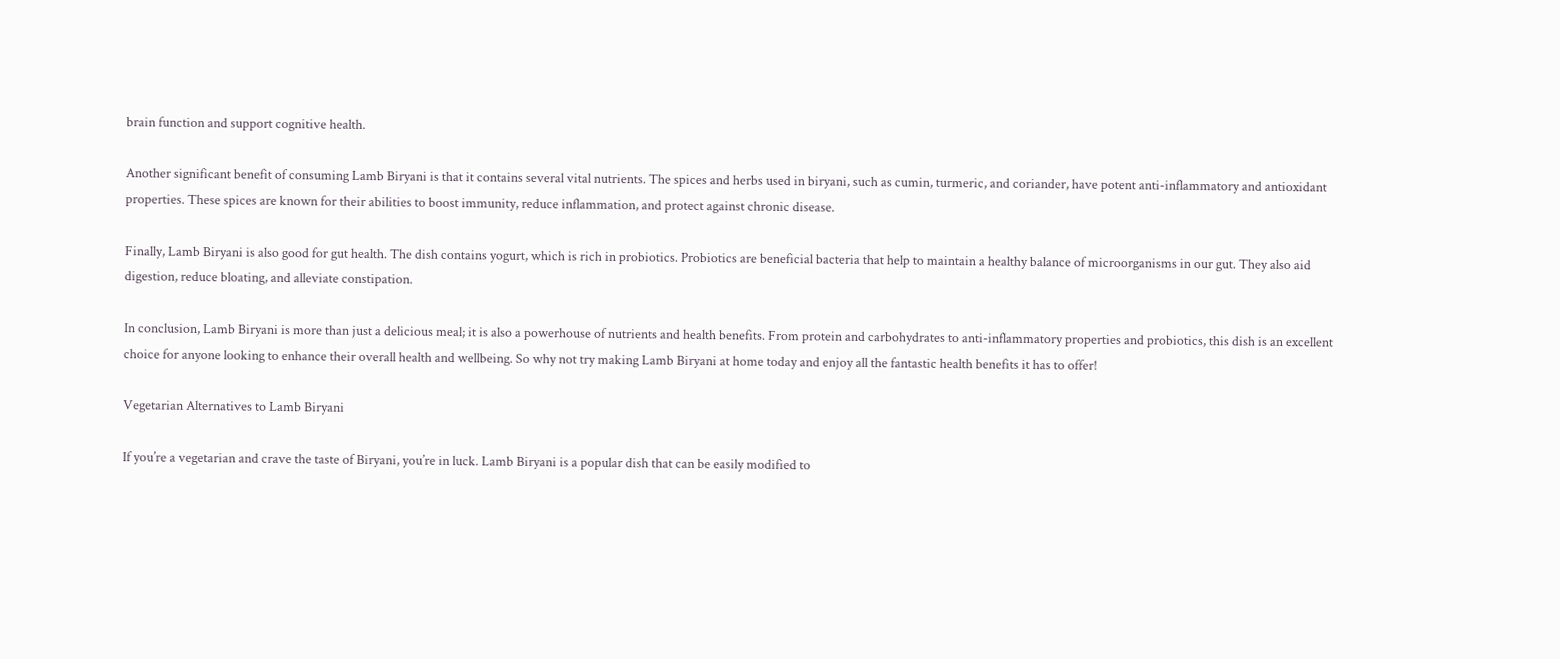brain function and support cognitive health.

Another significant benefit of consuming Lamb Biryani is that it contains several vital nutrients. The spices and herbs used in biryani, such as cumin, turmeric, and coriander, have potent anti-inflammatory and antioxidant properties. These spices are known for their abilities to boost immunity, reduce inflammation, and protect against chronic disease.

Finally, Lamb Biryani is also good for gut health. The dish contains yogurt, which is rich in probiotics. Probiotics are beneficial bacteria that help to maintain a healthy balance of microorganisms in our gut. They also aid digestion, reduce bloating, and alleviate constipation.

In conclusion, Lamb Biryani is more than just a delicious meal; it is also a powerhouse of nutrients and health benefits. From protein and carbohydrates to anti-inflammatory properties and probiotics, this dish is an excellent choice for anyone looking to enhance their overall health and wellbeing. So why not try making Lamb Biryani at home today and enjoy all the fantastic health benefits it has to offer!

Vegetarian Alternatives to Lamb Biryani

If you’re a vegetarian and crave the taste of Biryani, you’re in luck. Lamb Biryani is a popular dish that can be easily modified to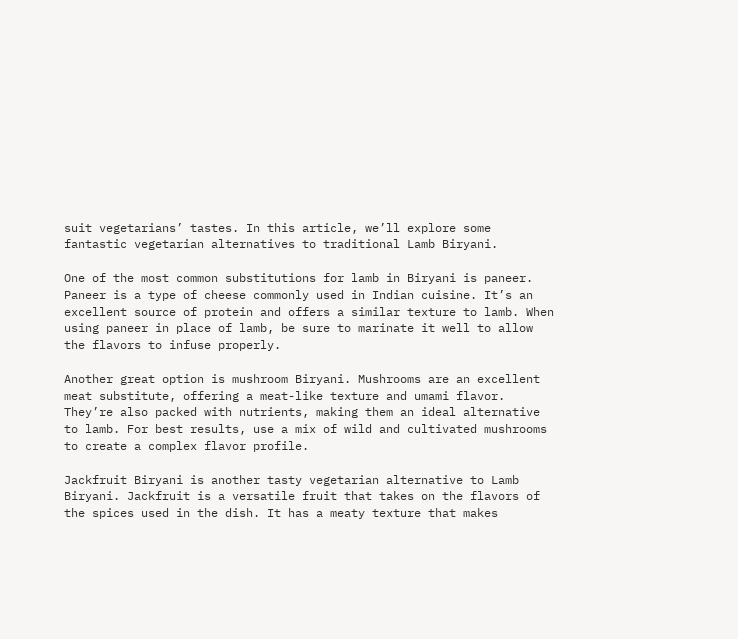suit vegetarians’ tastes. In this article, we’ll explore some fantastic vegetarian alternatives to traditional Lamb Biryani.

One of the most common substitutions for lamb in Biryani is paneer. Paneer is a type of cheese commonly used in Indian cuisine. It’s an excellent source of protein and offers a similar texture to lamb. When using paneer in place of lamb, be sure to marinate it well to allow the flavors to infuse properly.

Another great option is mushroom Biryani. Mushrooms are an excellent meat substitute, offering a meat-like texture and umami flavor. They’re also packed with nutrients, making them an ideal alternative to lamb. For best results, use a mix of wild and cultivated mushrooms to create a complex flavor profile.

Jackfruit Biryani is another tasty vegetarian alternative to Lamb Biryani. Jackfruit is a versatile fruit that takes on the flavors of the spices used in the dish. It has a meaty texture that makes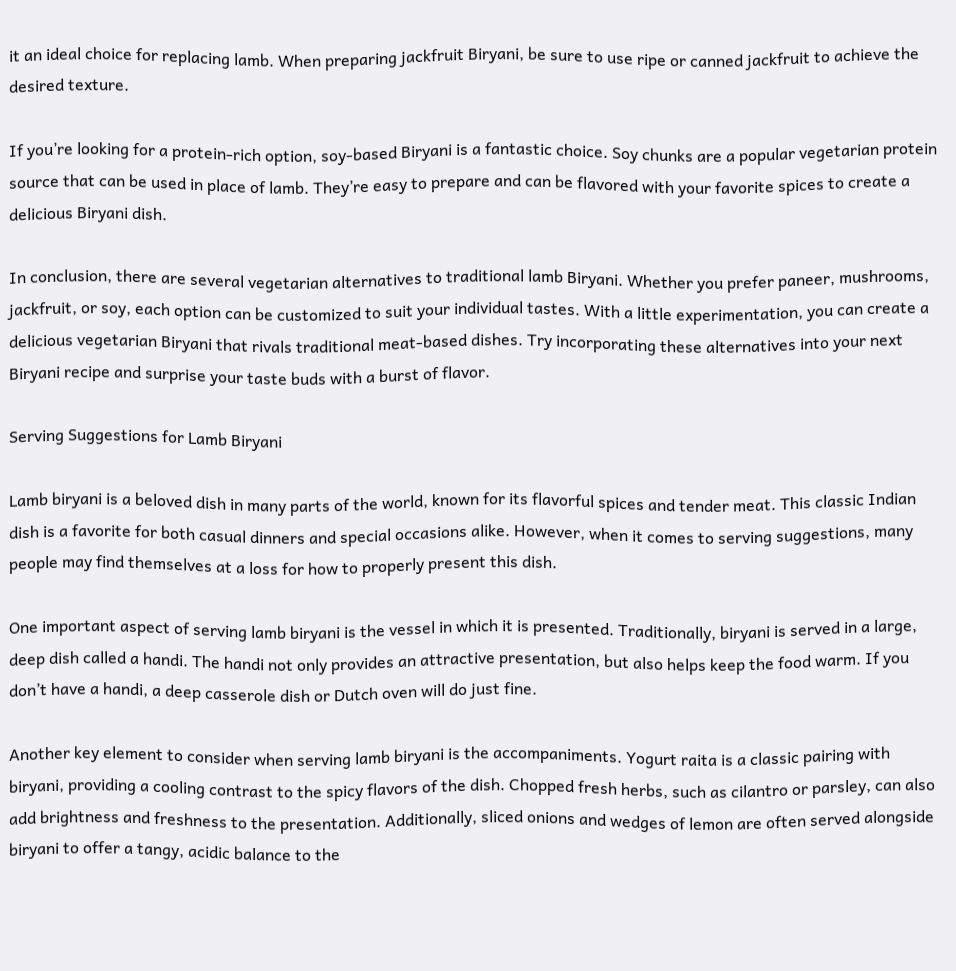it an ideal choice for replacing lamb. When preparing jackfruit Biryani, be sure to use ripe or canned jackfruit to achieve the desired texture.

If you’re looking for a protein-rich option, soy-based Biryani is a fantastic choice. Soy chunks are a popular vegetarian protein source that can be used in place of lamb. They’re easy to prepare and can be flavored with your favorite spices to create a delicious Biryani dish.

In conclusion, there are several vegetarian alternatives to traditional lamb Biryani. Whether you prefer paneer, mushrooms, jackfruit, or soy, each option can be customized to suit your individual tastes. With a little experimentation, you can create a delicious vegetarian Biryani that rivals traditional meat-based dishes. Try incorporating these alternatives into your next Biryani recipe and surprise your taste buds with a burst of flavor.

Serving Suggestions for Lamb Biryani

Lamb biryani is a beloved dish in many parts of the world, known for its flavorful spices and tender meat. This classic Indian dish is a favorite for both casual dinners and special occasions alike. However, when it comes to serving suggestions, many people may find themselves at a loss for how to properly present this dish.

One important aspect of serving lamb biryani is the vessel in which it is presented. Traditionally, biryani is served in a large, deep dish called a handi. The handi not only provides an attractive presentation, but also helps keep the food warm. If you don’t have a handi, a deep casserole dish or Dutch oven will do just fine.

Another key element to consider when serving lamb biryani is the accompaniments. Yogurt raita is a classic pairing with biryani, providing a cooling contrast to the spicy flavors of the dish. Chopped fresh herbs, such as cilantro or parsley, can also add brightness and freshness to the presentation. Additionally, sliced onions and wedges of lemon are often served alongside biryani to offer a tangy, acidic balance to the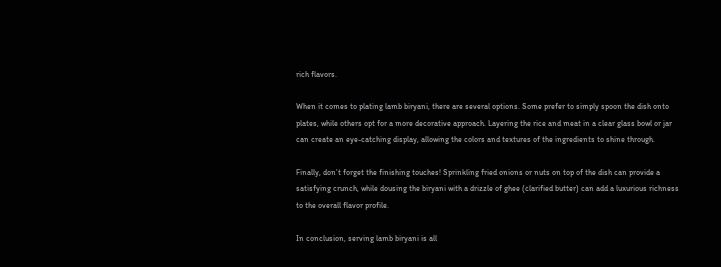rich flavors.

When it comes to plating lamb biryani, there are several options. Some prefer to simply spoon the dish onto plates, while others opt for a more decorative approach. Layering the rice and meat in a clear glass bowl or jar can create an eye-catching display, allowing the colors and textures of the ingredients to shine through.

Finally, don’t forget the finishing touches! Sprinkling fried onions or nuts on top of the dish can provide a satisfying crunch, while dousing the biryani with a drizzle of ghee (clarified butter) can add a luxurious richness to the overall flavor profile.

In conclusion, serving lamb biryani is all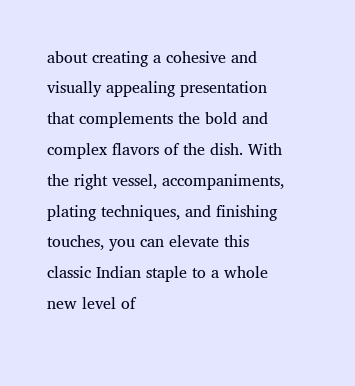about creating a cohesive and visually appealing presentation that complements the bold and complex flavors of the dish. With the right vessel, accompaniments, plating techniques, and finishing touches, you can elevate this classic Indian staple to a whole new level of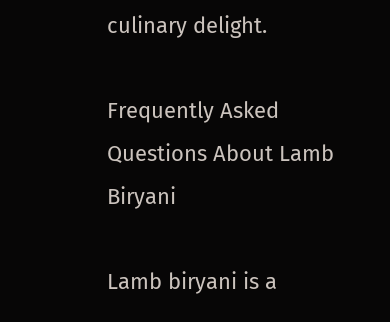culinary delight.

Frequently Asked Questions About Lamb Biryani

Lamb biryani is a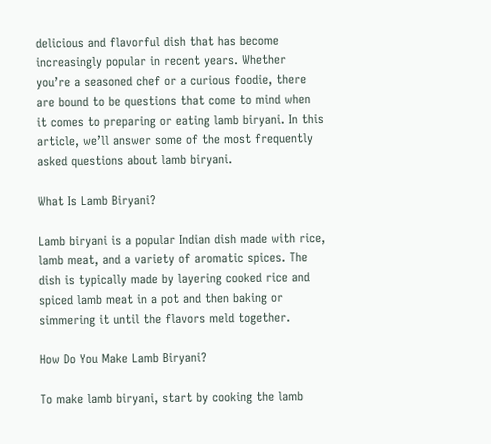delicious and flavorful dish that has become increasingly popular in recent years. Whether you’re a seasoned chef or a curious foodie, there are bound to be questions that come to mind when it comes to preparing or eating lamb biryani. In this article, we’ll answer some of the most frequently asked questions about lamb biryani.

What Is Lamb Biryani?

Lamb biryani is a popular Indian dish made with rice, lamb meat, and a variety of aromatic spices. The dish is typically made by layering cooked rice and spiced lamb meat in a pot and then baking or simmering it until the flavors meld together.

How Do You Make Lamb Biryani?

To make lamb biryani, start by cooking the lamb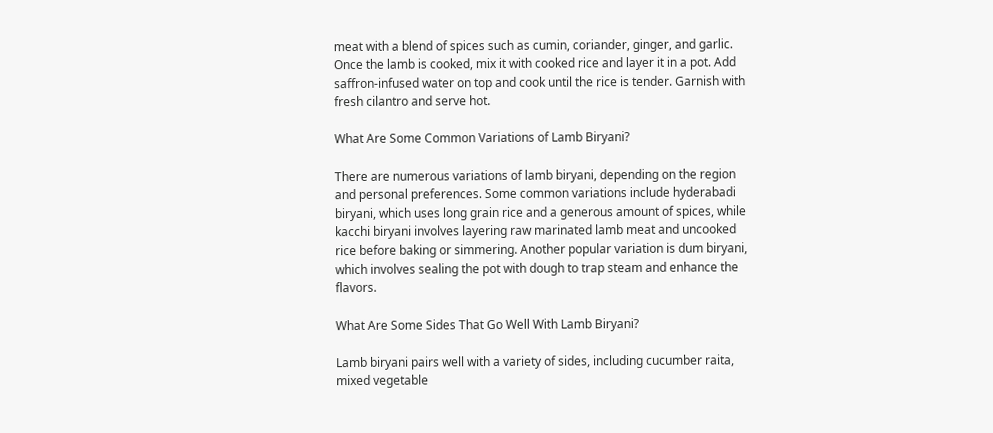meat with a blend of spices such as cumin, coriander, ginger, and garlic. Once the lamb is cooked, mix it with cooked rice and layer it in a pot. Add saffron-infused water on top and cook until the rice is tender. Garnish with fresh cilantro and serve hot.

What Are Some Common Variations of Lamb Biryani?

There are numerous variations of lamb biryani, depending on the region and personal preferences. Some common variations include hyderabadi biryani, which uses long grain rice and a generous amount of spices, while kacchi biryani involves layering raw marinated lamb meat and uncooked rice before baking or simmering. Another popular variation is dum biryani, which involves sealing the pot with dough to trap steam and enhance the flavors.

What Are Some Sides That Go Well With Lamb Biryani?

Lamb biryani pairs well with a variety of sides, including cucumber raita, mixed vegetable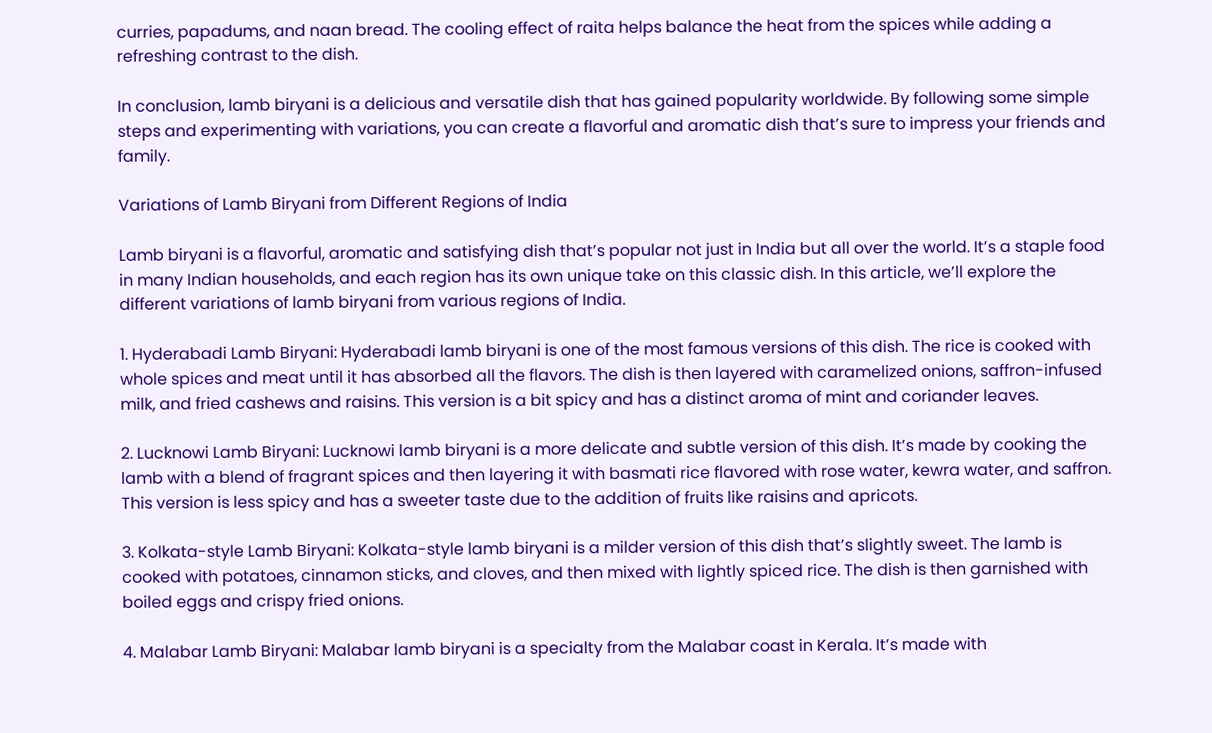curries, papadums, and naan bread. The cooling effect of raita helps balance the heat from the spices while adding a refreshing contrast to the dish.

In conclusion, lamb biryani is a delicious and versatile dish that has gained popularity worldwide. By following some simple steps and experimenting with variations, you can create a flavorful and aromatic dish that’s sure to impress your friends and family.

Variations of Lamb Biryani from Different Regions of India

Lamb biryani is a flavorful, aromatic and satisfying dish that’s popular not just in India but all over the world. It’s a staple food in many Indian households, and each region has its own unique take on this classic dish. In this article, we’ll explore the different variations of lamb biryani from various regions of India.

1. Hyderabadi Lamb Biryani: Hyderabadi lamb biryani is one of the most famous versions of this dish. The rice is cooked with whole spices and meat until it has absorbed all the flavors. The dish is then layered with caramelized onions, saffron-infused milk, and fried cashews and raisins. This version is a bit spicy and has a distinct aroma of mint and coriander leaves.

2. Lucknowi Lamb Biryani: Lucknowi lamb biryani is a more delicate and subtle version of this dish. It’s made by cooking the lamb with a blend of fragrant spices and then layering it with basmati rice flavored with rose water, kewra water, and saffron. This version is less spicy and has a sweeter taste due to the addition of fruits like raisins and apricots.

3. Kolkata-style Lamb Biryani: Kolkata-style lamb biryani is a milder version of this dish that’s slightly sweet. The lamb is cooked with potatoes, cinnamon sticks, and cloves, and then mixed with lightly spiced rice. The dish is then garnished with boiled eggs and crispy fried onions.

4. Malabar Lamb Biryani: Malabar lamb biryani is a specialty from the Malabar coast in Kerala. It’s made with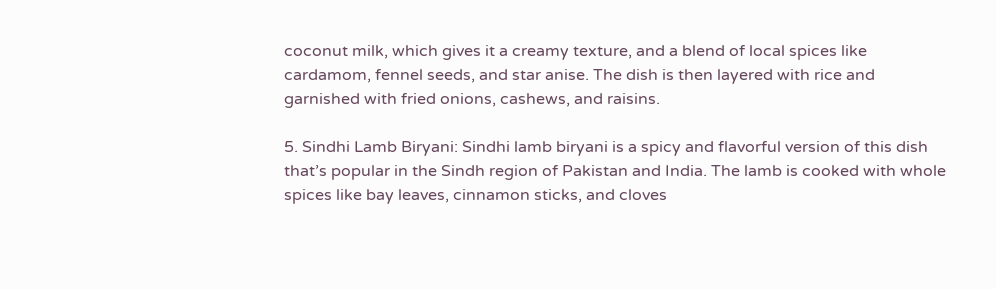coconut milk, which gives it a creamy texture, and a blend of local spices like cardamom, fennel seeds, and star anise. The dish is then layered with rice and garnished with fried onions, cashews, and raisins.

5. Sindhi Lamb Biryani: Sindhi lamb biryani is a spicy and flavorful version of this dish that’s popular in the Sindh region of Pakistan and India. The lamb is cooked with whole spices like bay leaves, cinnamon sticks, and cloves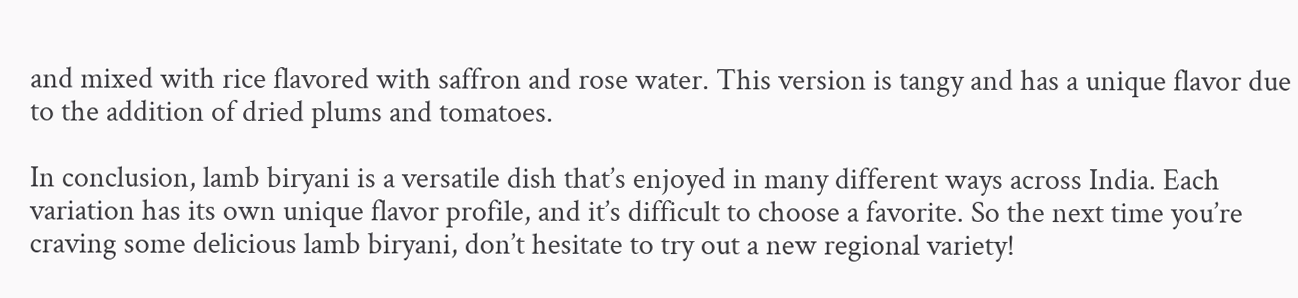and mixed with rice flavored with saffron and rose water. This version is tangy and has a unique flavor due to the addition of dried plums and tomatoes.

In conclusion, lamb biryani is a versatile dish that’s enjoyed in many different ways across India. Each variation has its own unique flavor profile, and it’s difficult to choose a favorite. So the next time you’re craving some delicious lamb biryani, don’t hesitate to try out a new regional variety!